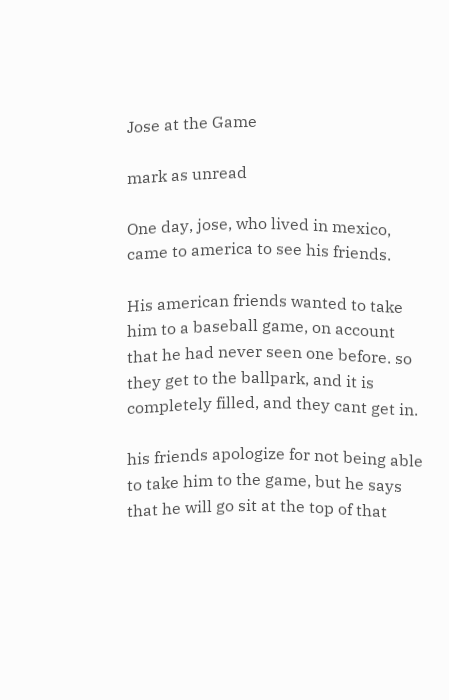Jose at the Game

mark as unread

One day, jose, who lived in mexico, came to america to see his friends.

His american friends wanted to take him to a baseball game, on account that he had never seen one before. so they get to the ballpark, and it is completely filled, and they cant get in.

his friends apologize for not being able to take him to the game, but he says that he will go sit at the top of that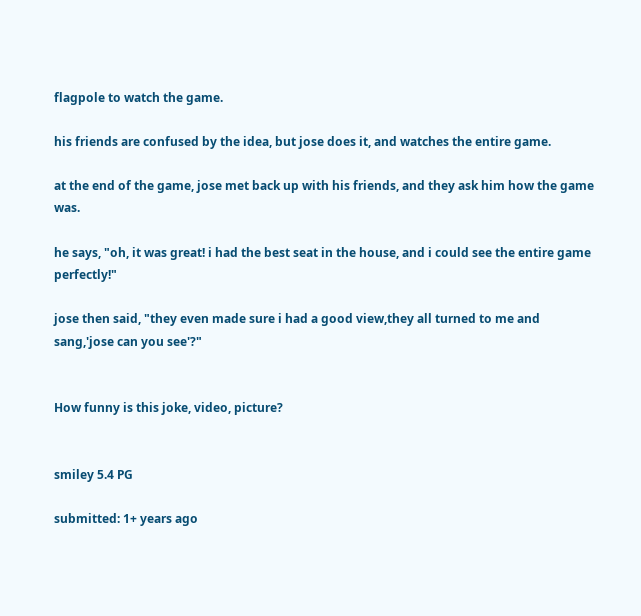flagpole to watch the game.

his friends are confused by the idea, but jose does it, and watches the entire game.

at the end of the game, jose met back up with his friends, and they ask him how the game was.

he says, "oh, it was great! i had the best seat in the house, and i could see the entire game perfectly!"

jose then said, "they even made sure i had a good view,they all turned to me and sang,'jose can you see'?"


How funny is this joke, video, picture?


smiley 5.4 PG

submitted: 1+ years ago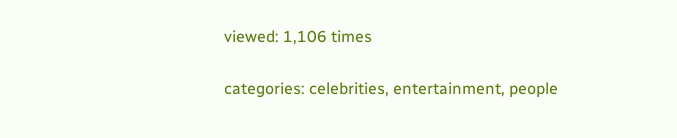viewed: 1,106 times

categories: celebrities, entertainment, people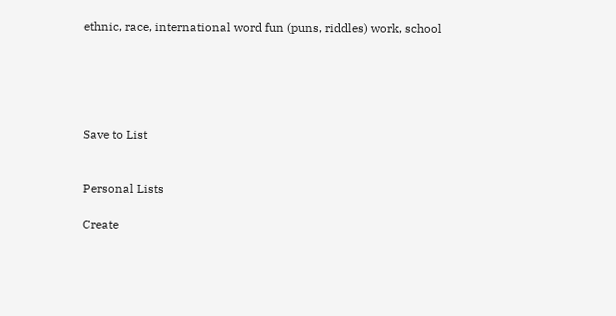ethnic, race, international word fun (puns, riddles) work, school





Save to List


Personal Lists

Create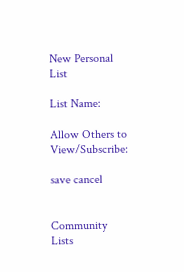New Personal List

List Name:

Allow Others to View/Subscribe:

save cancel


Community Lists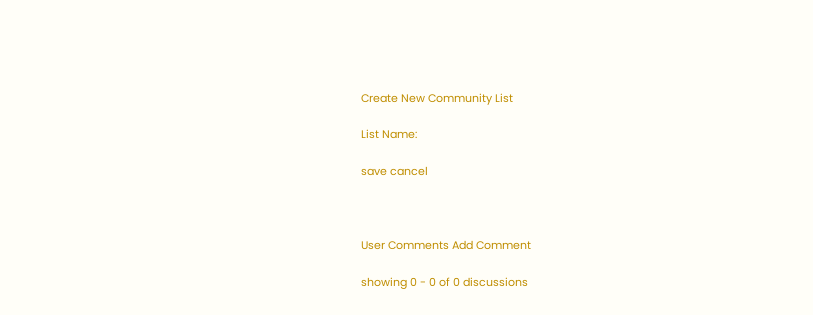Create New Community List

List Name:

save cancel



User Comments Add Comment

showing 0 - 0 of 0 discussions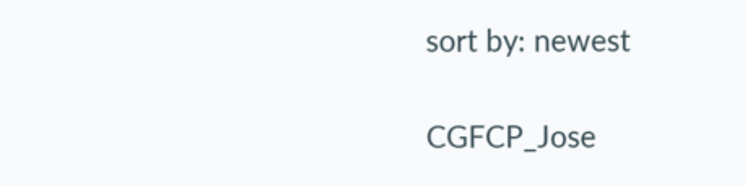sort by: newest

CGFCP_Jose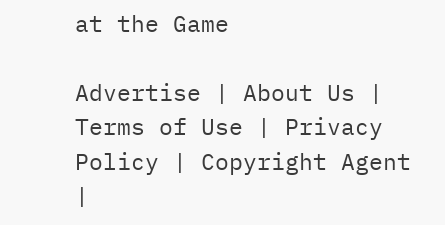at the Game

Advertise | About Us | Terms of Use | Privacy Policy | Copyright Agent |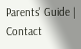Parents' Guide | Contact